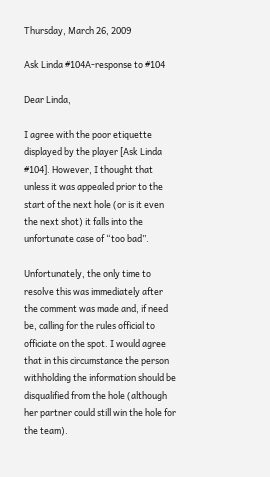Thursday, March 26, 2009

Ask Linda #104A-response to #104

Dear Linda,

I agree with the poor etiquette displayed by the player [Ask Linda #104]. However, I thought that unless it was appealed prior to the start of the next hole (or is it even the next shot) it falls into the unfortunate case of “too bad”.

Unfortunately, the only time to resolve this was immediately after the comment was made and, if need be, calling for the rules official to officiate on the spot. I would agree that in this circumstance the person withholding the information should be disqualified from the hole (although her partner could still win the hole for the team).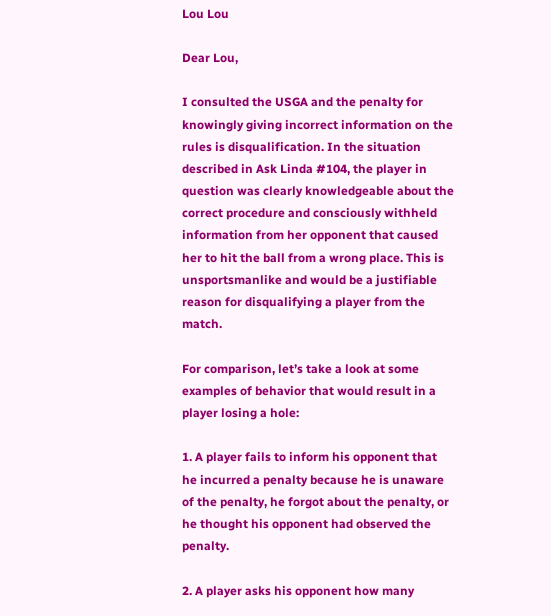Lou Lou

Dear Lou,

I consulted the USGA and the penalty for knowingly giving incorrect information on the rules is disqualification. In the situation described in Ask Linda #104, the player in question was clearly knowledgeable about the correct procedure and consciously withheld information from her opponent that caused her to hit the ball from a wrong place. This is unsportsmanlike and would be a justifiable reason for disqualifying a player from the match.

For comparison, let’s take a look at some examples of behavior that would result in a player losing a hole:

1. A player fails to inform his opponent that he incurred a penalty because he is unaware of the penalty, he forgot about the penalty, or he thought his opponent had observed the penalty.

2. A player asks his opponent how many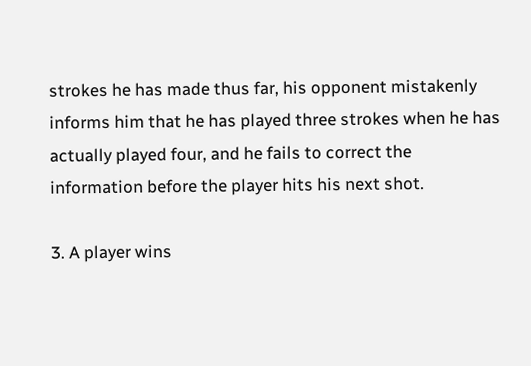strokes he has made thus far, his opponent mistakenly informs him that he has played three strokes when he has actually played four, and he fails to correct the information before the player hits his next shot.

3. A player wins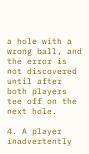a hole with a wrong ball, and the error is not discovered until after both players tee off on the next hole.

4. A player inadvertently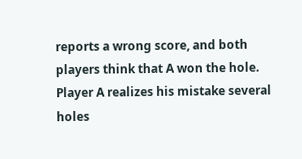reports a wrong score, and both players think that A won the hole. Player A realizes his mistake several holes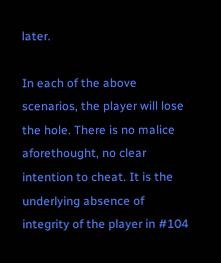later.

In each of the above scenarios, the player will lose the hole. There is no malice aforethought, no clear intention to cheat. It is the underlying absence of integrity of the player in #104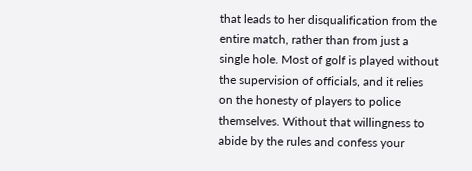that leads to her disqualification from the entire match, rather than from just a single hole. Most of golf is played without the supervision of officials, and it relies on the honesty of players to police themselves. Without that willingness to abide by the rules and confess your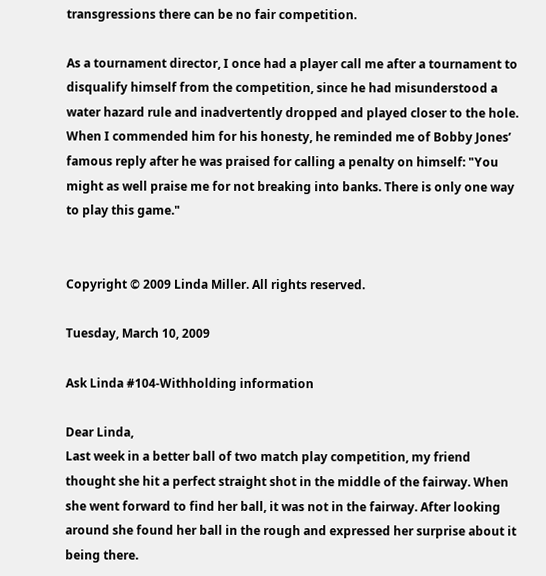transgressions there can be no fair competition.

As a tournament director, I once had a player call me after a tournament to disqualify himself from the competition, since he had misunderstood a water hazard rule and inadvertently dropped and played closer to the hole. When I commended him for his honesty, he reminded me of Bobby Jones’ famous reply after he was praised for calling a penalty on himself: "You might as well praise me for not breaking into banks. There is only one way to play this game."


Copyright © 2009 Linda Miller. All rights reserved.

Tuesday, March 10, 2009

Ask Linda #104-Withholding information

Dear Linda,
Last week in a better ball of two match play competition, my friend thought she hit a perfect straight shot in the middle of the fairway. When she went forward to find her ball, it was not in the fairway. After looking around she found her ball in the rough and expressed her surprise about it being there.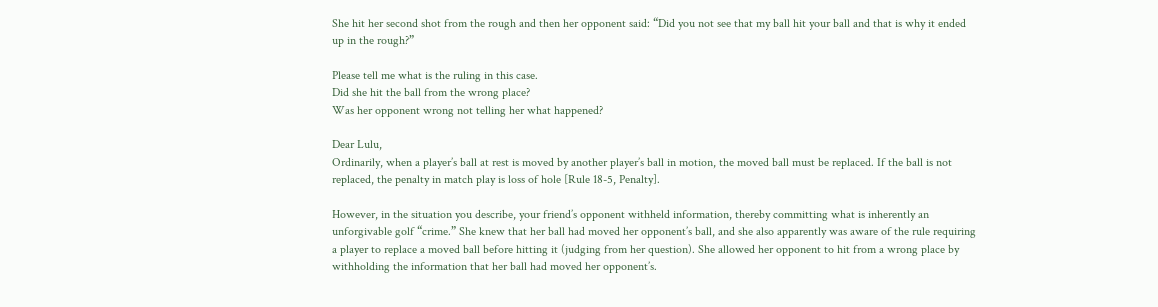She hit her second shot from the rough and then her opponent said: “Did you not see that my ball hit your ball and that is why it ended up in the rough?”

Please tell me what is the ruling in this case.
Did she hit the ball from the wrong place?
Was her opponent wrong not telling her what happened?

Dear Lulu,
Ordinarily, when a player’s ball at rest is moved by another player’s ball in motion, the moved ball must be replaced. If the ball is not replaced, the penalty in match play is loss of hole [Rule 18-5, Penalty].

However, in the situation you describe, your friend’s opponent withheld information, thereby committing what is inherently an unforgivable golf “crime.” She knew that her ball had moved her opponent’s ball, and she also apparently was aware of the rule requiring a player to replace a moved ball before hitting it (judging from her question). She allowed her opponent to hit from a wrong place by withholding the information that her ball had moved her opponent’s.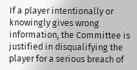If a player intentionally or knowingly gives wrong information, the Committee is justified in disqualifying the player for a serious breach of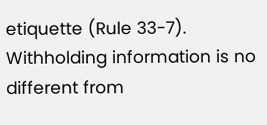etiquette (Rule 33-7). Withholding information is no different from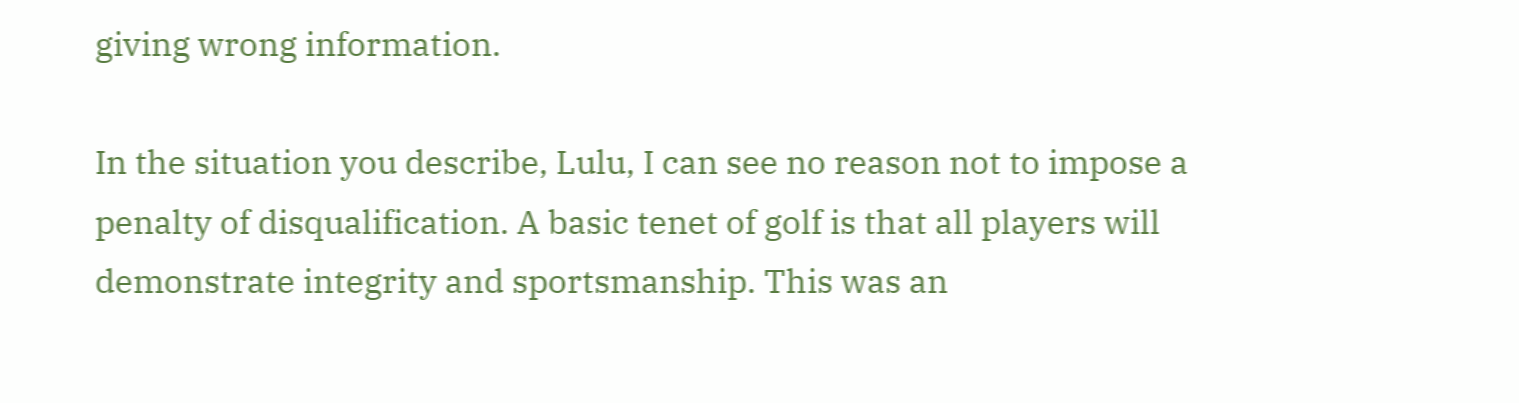giving wrong information.

In the situation you describe, Lulu, I can see no reason not to impose a penalty of disqualification. A basic tenet of golf is that all players will demonstrate integrity and sportsmanship. This was an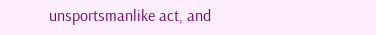unsportsmanlike act, and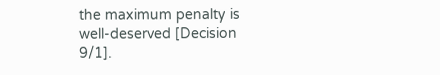the maximum penalty is well-deserved [Decision 9/1].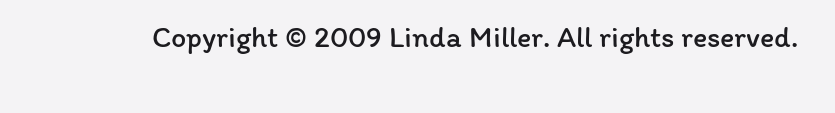Copyright © 2009 Linda Miller. All rights reserved.